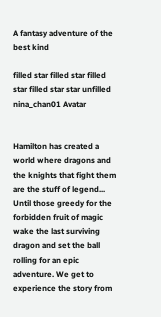A fantasy adventure of the best kind

filled star filled star filled star filled star star unfilled
nina_chan01 Avatar


Hamilton has created a world where dragons and the knights that fight them are the stuff of legend... Until those greedy for the forbidden fruit of magic wake the last surviving dragon and set the ball rolling for an epic adventure. We get to experience the story from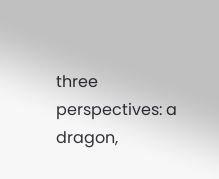three perspectives: a dragon,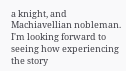a knight, and Machiavellian nobleman. I'm looking forward to seeing how experiencing the story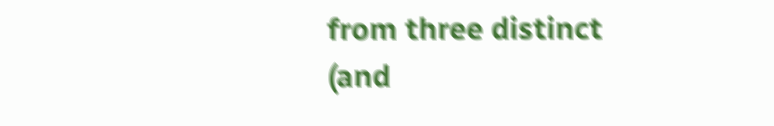from three distinct (and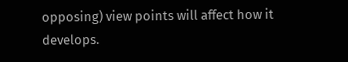opposing) view points will affect how it develops.